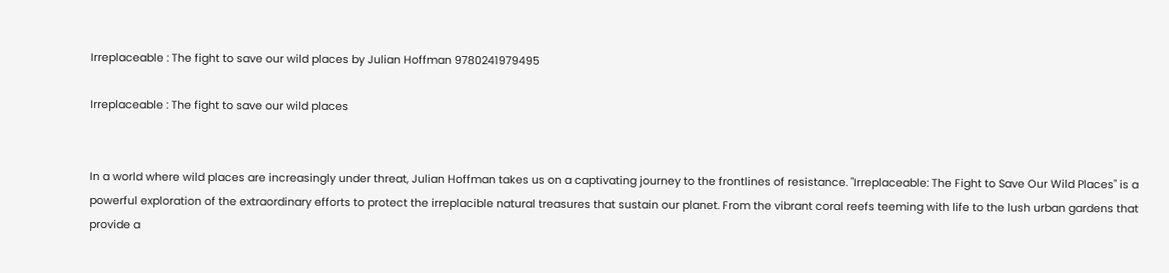Irreplaceable : The fight to save our wild places by Julian Hoffman 9780241979495

Irreplaceable : The fight to save our wild places


In a world where wild places are increasingly under threat, Julian Hoffman takes us on a captivating journey to the frontlines of resistance. "Irreplaceable: The Fight to Save Our Wild Places" is a powerful exploration of the extraordinary efforts to protect the irreplacible natural treasures that sustain our planet. From the vibrant coral reefs teeming with life to the lush urban gardens that provide a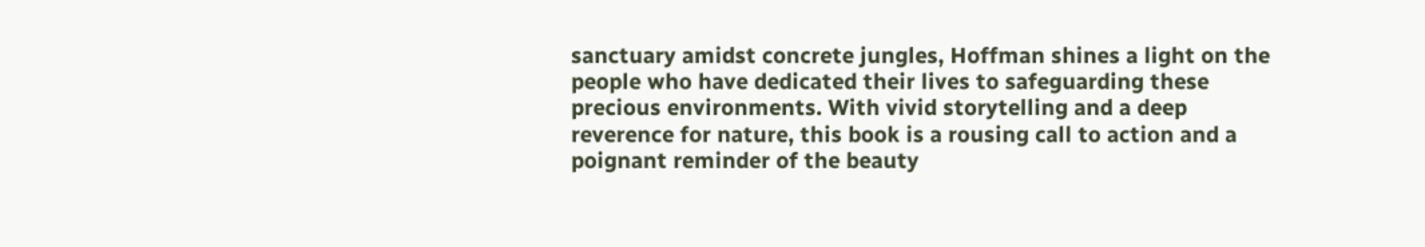sanctuary amidst concrete jungles, Hoffman shines a light on the people who have dedicated their lives to safeguarding these precious environments. With vivid storytelling and a deep reverence for nature, this book is a rousing call to action and a poignant reminder of the beauty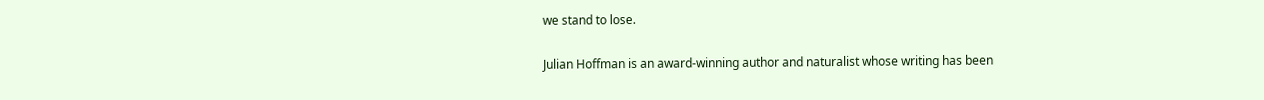we stand to lose.

Julian Hoffman is an award-winning author and naturalist whose writing has been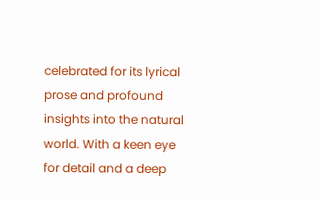celebrated for its lyrical prose and profound insights into the natural world. With a keen eye for detail and a deep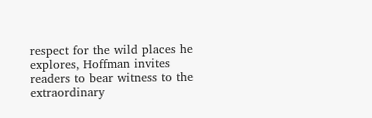respect for the wild places he explores, Hoffman invites readers to bear witness to the extraordinary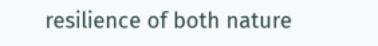resilience of both nature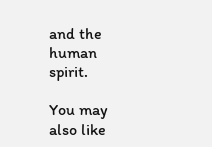and the human spirit.

You may also like